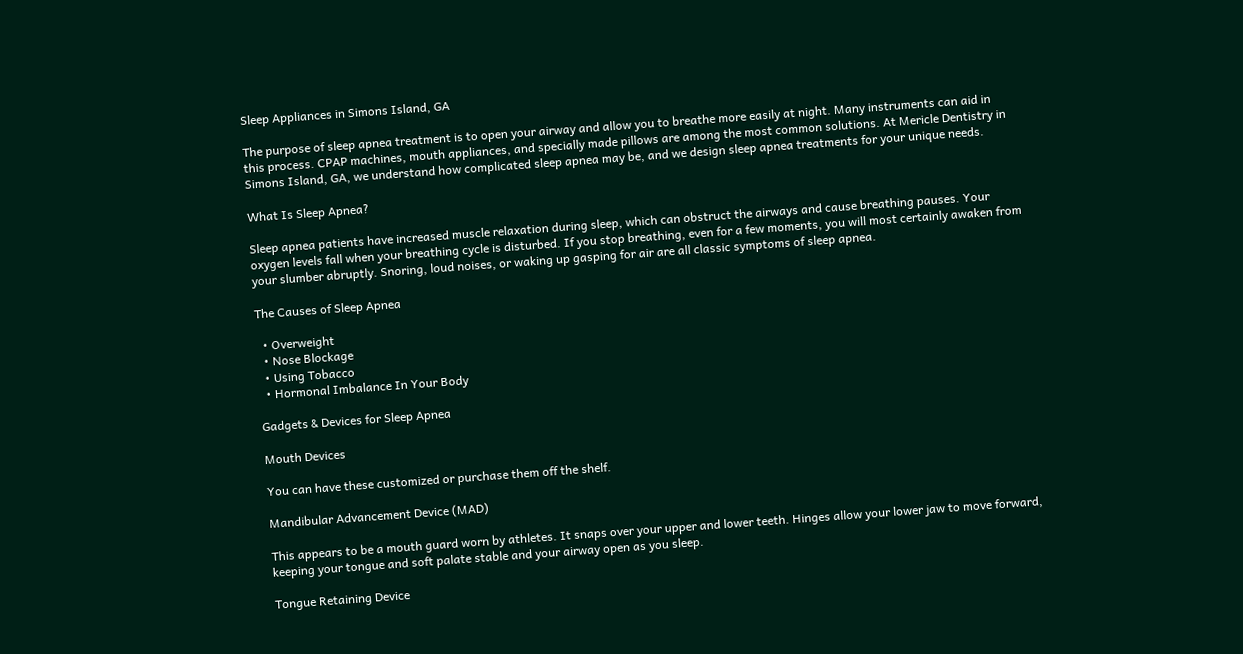Sleep Appliances in Simons Island, GA

The purpose of sleep apnea treatment is to open your airway and allow you to breathe more easily at night. Many instruments can aid in this process. CPAP machines, mouth appliances, and specially made pillows are among the most common solutions. At Mericle Dentistry in Simons Island, GA, we understand how complicated sleep apnea may be, and we design sleep apnea treatments for your unique needs.

What Is Sleep Apnea?

Sleep apnea patients have increased muscle relaxation during sleep, which can obstruct the airways and cause breathing pauses. Your oxygen levels fall when your breathing cycle is disturbed. If you stop breathing, even for a few moments, you will most certainly awaken from your slumber abruptly. Snoring, loud noises, or waking up gasping for air are all classic symptoms of sleep apnea.

The Causes of Sleep Apnea

  • Overweight
  • Nose Blockage
  • Using Tobacco
  • Hormonal Imbalance In Your Body

Gadgets & Devices for Sleep Apnea

Mouth Devices

You can have these customized or purchase them off the shelf.

Mandibular Advancement Device (MAD)

This appears to be a mouth guard worn by athletes. It snaps over your upper and lower teeth. Hinges allow your lower jaw to move forward, keeping your tongue and soft palate stable and your airway open as you sleep.

Tongue Retaining Device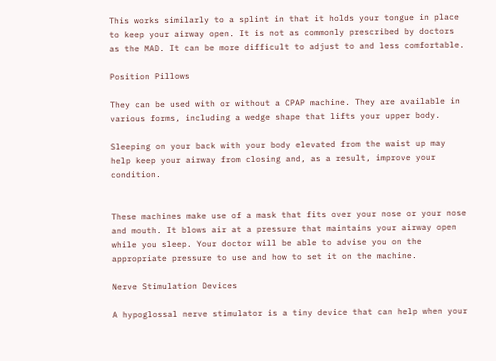This works similarly to a splint in that it holds your tongue in place to keep your airway open. It is not as commonly prescribed by doctors as the MAD. It can be more difficult to adjust to and less comfortable.

Position Pillows

They can be used with or without a CPAP machine. They are available in various forms, including a wedge shape that lifts your upper body.

Sleeping on your back with your body elevated from the waist up may help keep your airway from closing and, as a result, improve your condition.


These machines make use of a mask that fits over your nose or your nose and mouth. It blows air at a pressure that maintains your airway open while you sleep. Your doctor will be able to advise you on the appropriate pressure to use and how to set it on the machine.

Nerve Stimulation Devices

A hypoglossal nerve stimulator is a tiny device that can help when your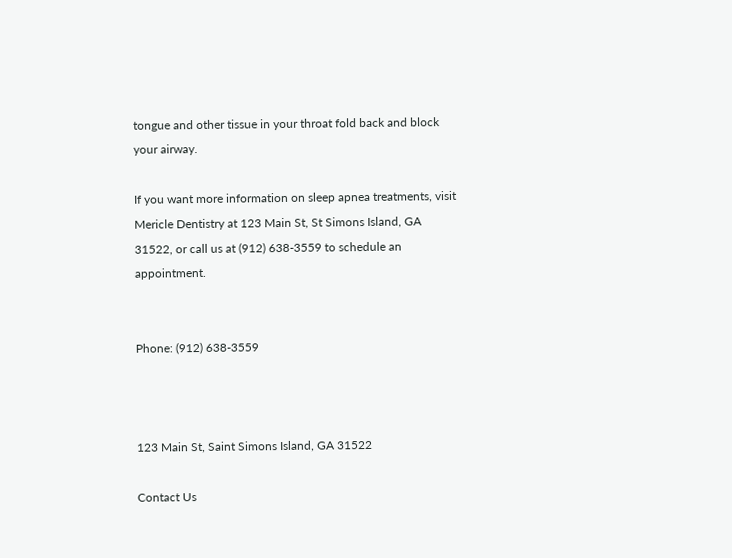tongue and other tissue in your throat fold back and block your airway.

If you want more information on sleep apnea treatments, visit Mericle Dentistry at 123 Main St, St Simons Island, GA 31522, or call us at (912) 638-3559 to schedule an appointment.


Phone: (912) 638-3559



123 Main St, Saint Simons Island, GA 31522

Contact Us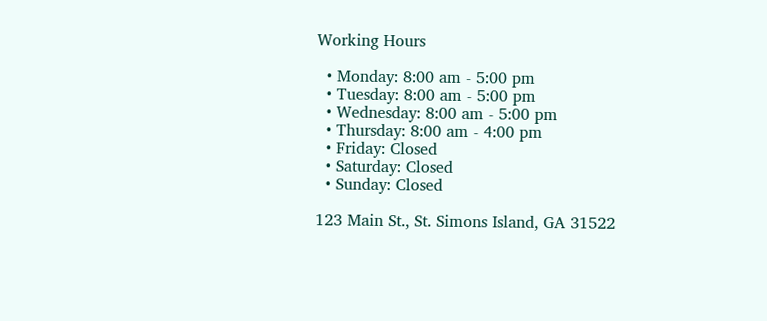Working Hours

  • Monday: 8:00 am - 5:00 pm
  • Tuesday: 8:00 am - 5:00 pm
  • Wednesday: 8:00 am - 5:00 pm
  • Thursday: 8:00 am - 4:00 pm
  • Friday: Closed
  • Saturday: Closed
  • Sunday: Closed

123 Main St., St. Simons Island, GA 31522